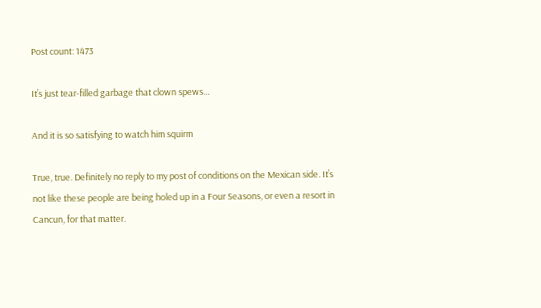Post count: 1473

It’s just tear-filled garbage that clown spews…

And it is so satisfying to watch him squirm

True, true. Definitely no reply to my post of conditions on the Mexican side. It’s not like these people are being holed up in a Four Seasons, or even a resort in Cancun, for that matter.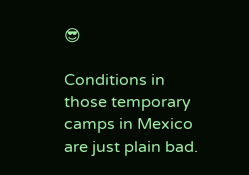😎

Conditions in those temporary camps in Mexico are just plain bad.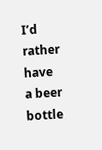I’d rather have a beer bottle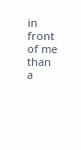in front of me than a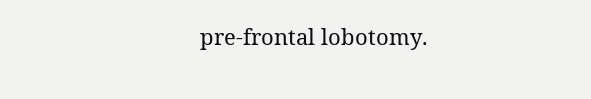pre-frontal lobotomy.